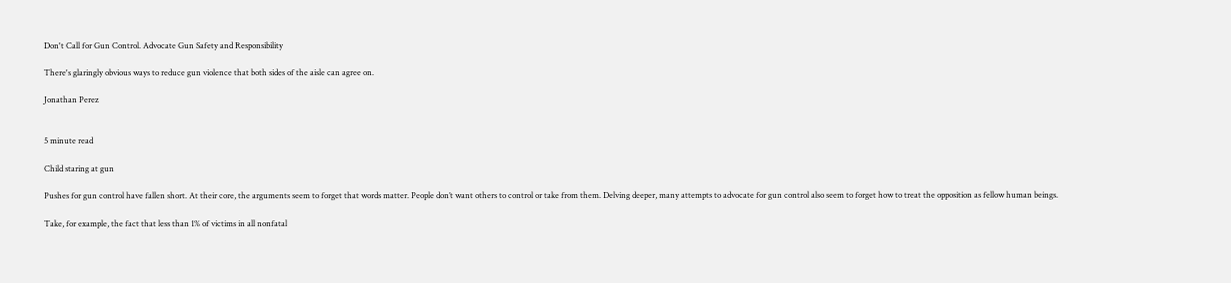Don't Call for Gun Control. Advocate Gun Safety and Responsibility

There's glaringly obvious ways to reduce gun violence that both sides of the aisle can agree on.

Jonathan Perez


5 minute read

Child staring at gun

Pushes for gun control have fallen short. At their core, the arguments seem to forget that words matter. People don’t want others to control or take from them. Delving deeper, many attempts to advocate for gun control also seem to forget how to treat the opposition as fellow human beings.

Take, for example, the fact that less than 1% of victims in all nonfatal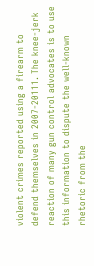violent crimes reported using a firearm to defend themselves in 2007-20111. The knee-jerk reaction of many gun control advocates is to use this information to dispute the well-known rhetoric from the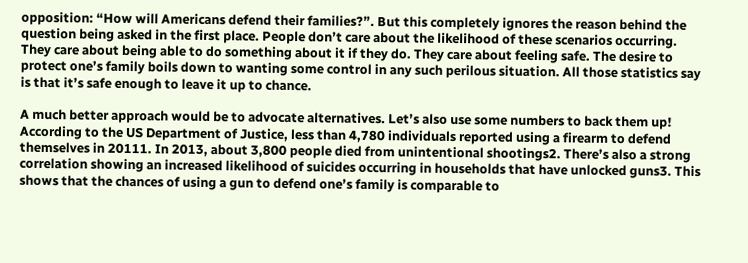opposition: “How will Americans defend their families?”. But this completely ignores the reason behind the question being asked in the first place. People don’t care about the likelihood of these scenarios occurring. They care about being able to do something about it if they do. They care about feeling safe. The desire to protect one’s family boils down to wanting some control in any such perilous situation. All those statistics say is that it’s safe enough to leave it up to chance.

A much better approach would be to advocate alternatives. Let’s also use some numbers to back them up! According to the US Department of Justice, less than 4,780 individuals reported using a firearm to defend themselves in 20111. In 2013, about 3,800 people died from unintentional shootings2. There’s also a strong correlation showing an increased likelihood of suicides occurring in households that have unlocked guns3. This shows that the chances of using a gun to defend one’s family is comparable to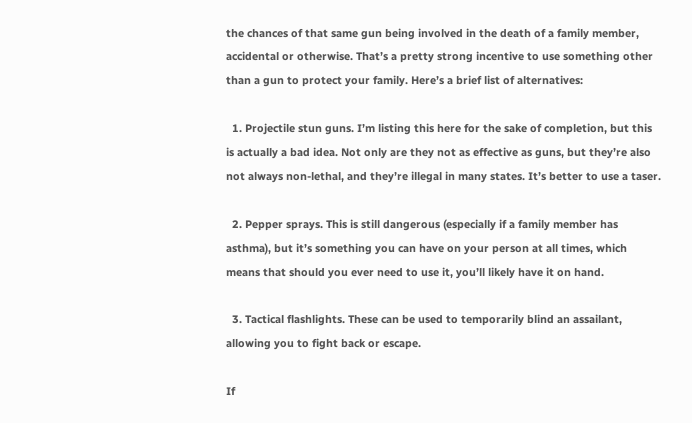the chances of that same gun being involved in the death of a family member, accidental or otherwise. That’s a pretty strong incentive to use something other than a gun to protect your family. Here’s a brief list of alternatives:

  1. Projectile stun guns. I’m listing this here for the sake of completion, but this is actually a bad idea. Not only are they not as effective as guns, but they’re also not always non-lethal, and they’re illegal in many states. It’s better to use a taser.

  2. Pepper sprays. This is still dangerous (especially if a family member has asthma), but it’s something you can have on your person at all times, which means that should you ever need to use it, you’ll likely have it on hand.

  3. Tactical flashlights. These can be used to temporarily blind an assailant, allowing you to fight back or escape.

If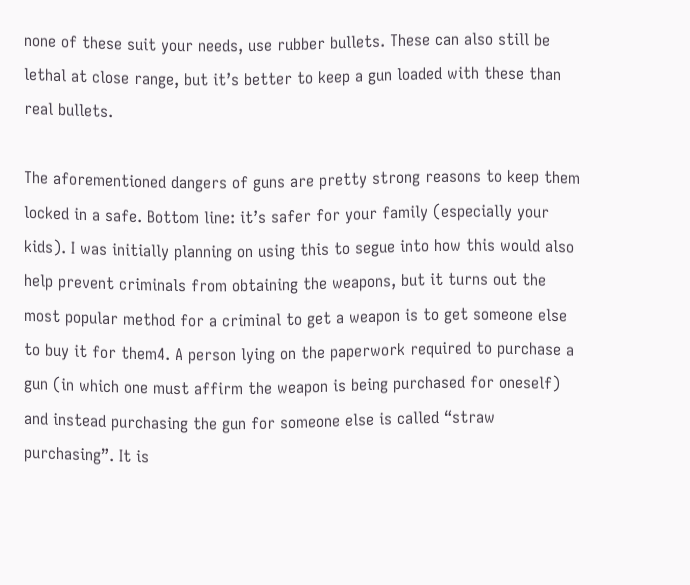none of these suit your needs, use rubber bullets. These can also still be lethal at close range, but it’s better to keep a gun loaded with these than real bullets.

The aforementioned dangers of guns are pretty strong reasons to keep them locked in a safe. Bottom line: it’s safer for your family (especially your kids). I was initially planning on using this to segue into how this would also help prevent criminals from obtaining the weapons, but it turns out the most popular method for a criminal to get a weapon is to get someone else to buy it for them4. A person lying on the paperwork required to purchase a gun (in which one must affirm the weapon is being purchased for oneself) and instead purchasing the gun for someone else is called “straw purchasing”. It is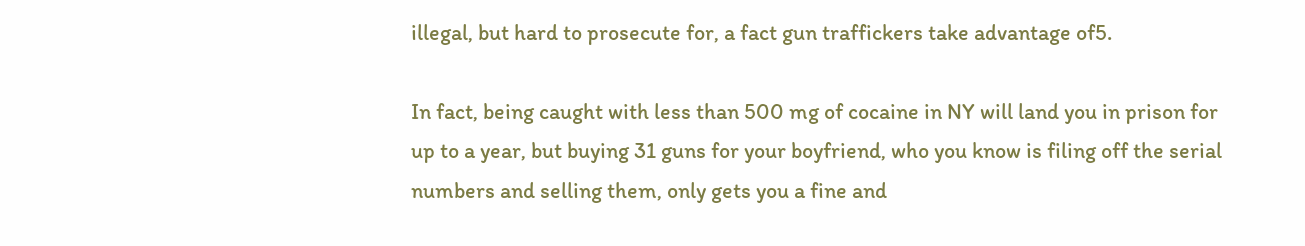illegal, but hard to prosecute for, a fact gun traffickers take advantage of5.

In fact, being caught with less than 500 mg of cocaine in NY will land you in prison for up to a year, but buying 31 guns for your boyfriend, who you know is filing off the serial numbers and selling them, only gets you a fine and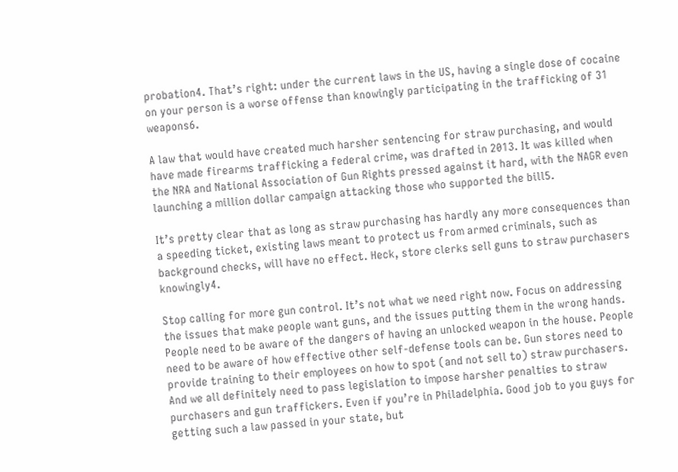probation4. That’s right: under the current laws in the US, having a single dose of cocaine on your person is a worse offense than knowingly participating in the trafficking of 31 weapons6.

A law that would have created much harsher sentencing for straw purchasing, and would have made firearms trafficking a federal crime, was drafted in 2013. It was killed when the NRA and National Association of Gun Rights pressed against it hard, with the NAGR even launching a million dollar campaign attacking those who supported the bill5.

It’s pretty clear that as long as straw purchasing has hardly any more consequences than a speeding ticket, existing laws meant to protect us from armed criminals, such as background checks, will have no effect. Heck, store clerks sell guns to straw purchasers knowingly4.

Stop calling for more gun control. It’s not what we need right now. Focus on addressing the issues that make people want guns, and the issues putting them in the wrong hands. People need to be aware of the dangers of having an unlocked weapon in the house. People need to be aware of how effective other self-defense tools can be. Gun stores need to provide training to their employees on how to spot (and not sell to) straw purchasers. And we all definitely need to pass legislation to impose harsher penalties to straw purchasers and gun traffickers. Even if you’re in Philadelphia. Good job to you guys for getting such a law passed in your state, but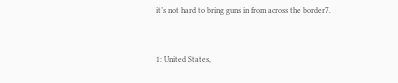it’s not hard to bring guns in from across the border7.


1: United States,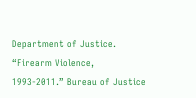Department of Justice. “Firearm Violence, 1993-2011.” Bureau of Justice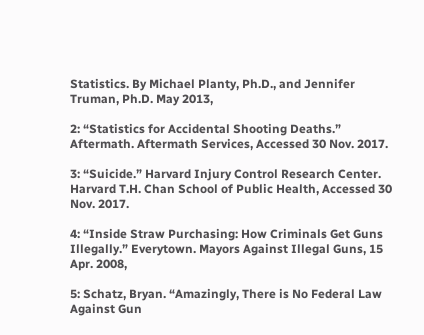Statistics. By Michael Planty, Ph.D., and Jennifer Truman, Ph.D. May 2013,

2: “Statistics for Accidental Shooting Deaths.” Aftermath. Aftermath Services, Accessed 30 Nov. 2017.

3: “Suicide.” Harvard Injury Control Research Center. Harvard T.H. Chan School of Public Health, Accessed 30 Nov. 2017.

4: “Inside Straw Purchasing: How Criminals Get Guns Illegally.” Everytown. Mayors Against Illegal Guns, 15 Apr. 2008,

5: Schatz, Bryan. “Amazingly, There is No Federal Law Against Gun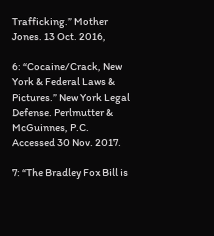Trafficking.” Mother Jones. 13 Oct. 2016,

6: “Cocaine/Crack, New York & Federal Laws & Pictures.” New York Legal Defense. Perlmutter & McGuinnes, P.C. Accessed 30 Nov. 2017.

7: “The Bradley Fox Bill is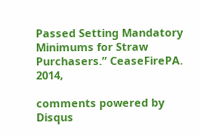Passed Setting Mandatory Minimums for Straw Purchasers.” CeaseFirePA. 2014,

comments powered by Disqus